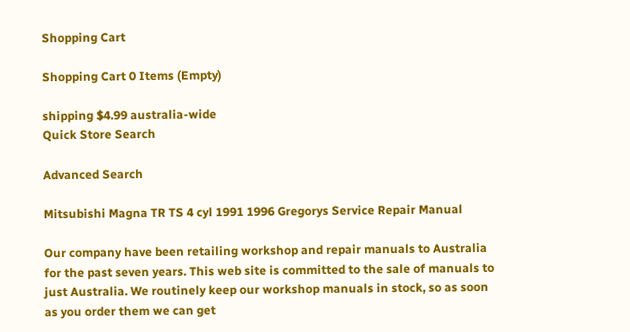Shopping Cart

Shopping Cart 0 Items (Empty)

shipping $4.99 australia-wide
Quick Store Search

Advanced Search

Mitsubishi Magna TR TS 4 cyl 1991 1996 Gregorys Service Repair Manual

Our company have been retailing workshop and repair manuals to Australia for the past seven years. This web site is committed to the sale of manuals to just Australia. We routinely keep our workshop manuals in stock, so as soon as you order them we can get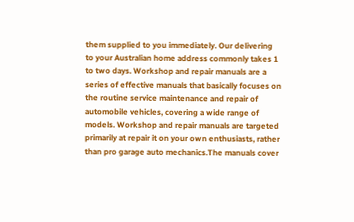them supplied to you immediately. Our delivering to your Australian home address commonly takes 1 to two days. Workshop and repair manuals are a series of effective manuals that basically focuses on the routine service maintenance and repair of automobile vehicles, covering a wide range of models. Workshop and repair manuals are targeted primarily at repair it on your own enthusiasts, rather than pro garage auto mechanics.The manuals cover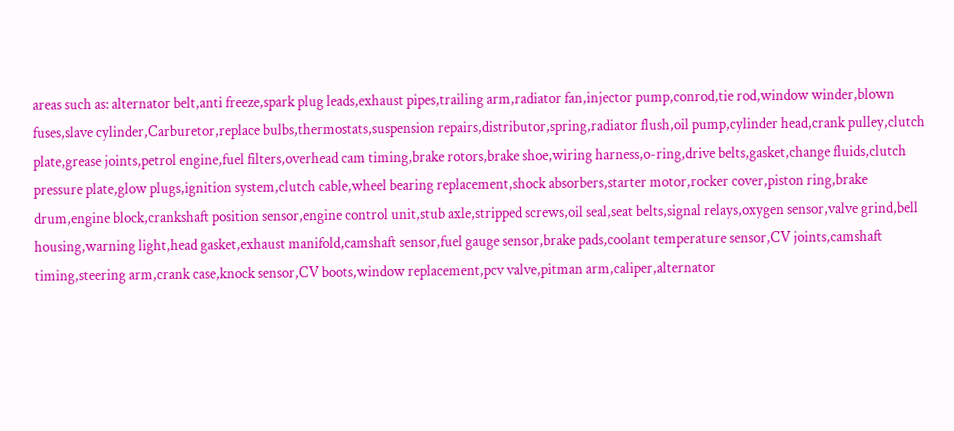areas such as: alternator belt,anti freeze,spark plug leads,exhaust pipes,trailing arm,radiator fan,injector pump,conrod,tie rod,window winder,blown fuses,slave cylinder,Carburetor,replace bulbs,thermostats,suspension repairs,distributor,spring,radiator flush,oil pump,cylinder head,crank pulley,clutch plate,grease joints,petrol engine,fuel filters,overhead cam timing,brake rotors,brake shoe,wiring harness,o-ring,drive belts,gasket,change fluids,clutch pressure plate,glow plugs,ignition system,clutch cable,wheel bearing replacement,shock absorbers,starter motor,rocker cover,piston ring,brake drum,engine block,crankshaft position sensor,engine control unit,stub axle,stripped screws,oil seal,seat belts,signal relays,oxygen sensor,valve grind,bell housing,warning light,head gasket,exhaust manifold,camshaft sensor,fuel gauge sensor,brake pads,coolant temperature sensor,CV joints,camshaft timing,steering arm,crank case,knock sensor,CV boots,window replacement,pcv valve,pitman arm,caliper,alternator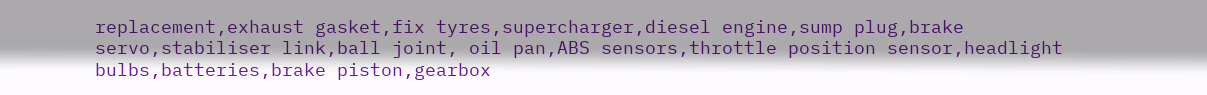replacement,exhaust gasket,fix tyres,supercharger,diesel engine,sump plug,brake servo,stabiliser link,ball joint, oil pan,ABS sensors,throttle position sensor,headlight bulbs,batteries,brake piston,gearbox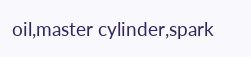oil,master cylinder,spark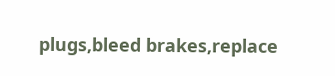plugs,bleed brakes,replace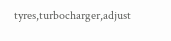tyres,turbocharger,adjust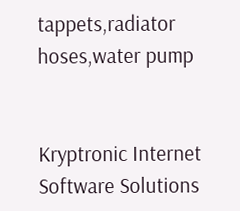tappets,radiator hoses,water pump


Kryptronic Internet Software Solutions